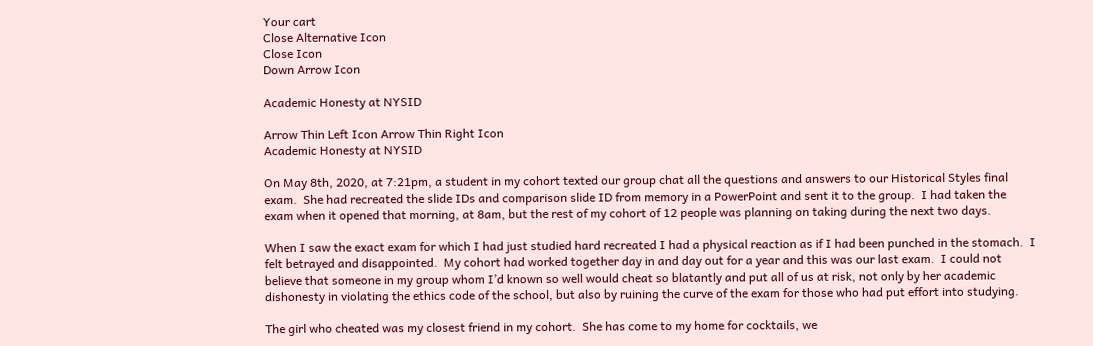Your cart
Close Alternative Icon
Close Icon
Down Arrow Icon

Academic Honesty at NYSID

Arrow Thin Left Icon Arrow Thin Right Icon
Academic Honesty at NYSID

On May 8th, 2020, at 7:21pm, a student in my cohort texted our group chat all the questions and answers to our Historical Styles final exam.  She had recreated the slide IDs and comparison slide ID from memory in a PowerPoint and sent it to the group.  I had taken the exam when it opened that morning, at 8am, but the rest of my cohort of 12 people was planning on taking during the next two days.

When I saw the exact exam for which I had just studied hard recreated I had a physical reaction as if I had been punched in the stomach.  I felt betrayed and disappointed.  My cohort had worked together day in and day out for a year and this was our last exam.  I could not believe that someone in my group whom I’d known so well would cheat so blatantly and put all of us at risk, not only by her academic dishonesty in violating the ethics code of the school, but also by ruining the curve of the exam for those who had put effort into studying.

The girl who cheated was my closest friend in my cohort.  She has come to my home for cocktails, we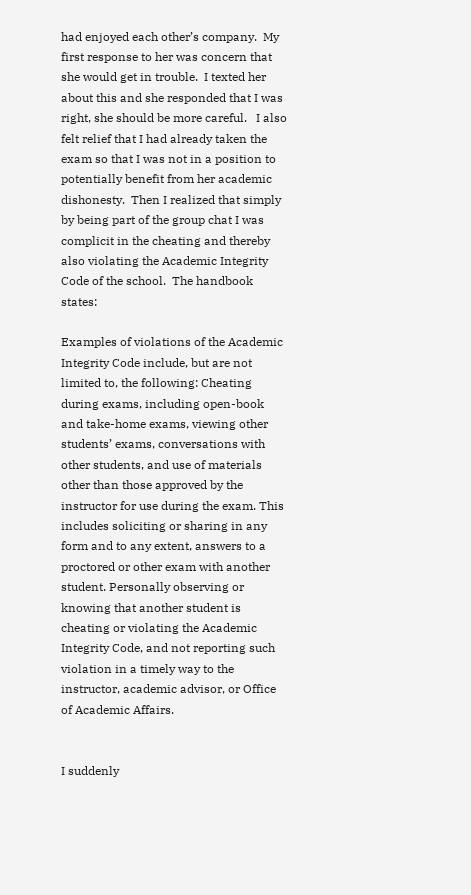had enjoyed each other’s company.  My first response to her was concern that she would get in trouble.  I texted her about this and she responded that I was right, she should be more careful.   I also felt relief that I had already taken the exam so that I was not in a position to potentially benefit from her academic dishonesty.  Then I realized that simply by being part of the group chat I was complicit in the cheating and thereby also violating the Academic Integrity Code of the school.  The handbook states:

Examples of violations of the Academic Integrity Code include, but are not limited to, the following: Cheating during exams, including open-book and take-home exams, viewing other students’ exams, conversations with other students, and use of materials other than those approved by the instructor for use during the exam. This includes soliciting or sharing in any form and to any extent, answers to a proctored or other exam with another student. Personally observing or knowing that another student is cheating or violating the Academic Integrity Code, and not reporting such violation in a timely way to the instructor, academic advisor, or Office of Academic Affairs.


I suddenly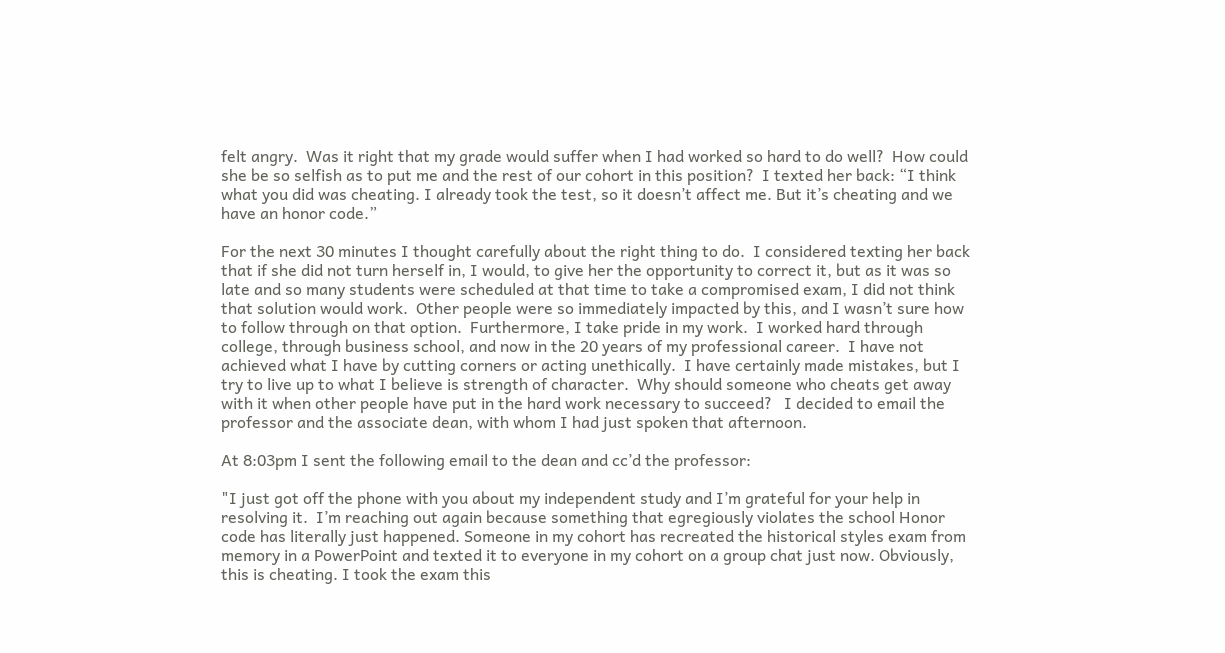felt angry.  Was it right that my grade would suffer when I had worked so hard to do well?  How could she be so selfish as to put me and the rest of our cohort in this position?  I texted her back: “I think what you did was cheating. I already took the test, so it doesn’t affect me. But it’s cheating and we have an honor code.”

For the next 30 minutes I thought carefully about the right thing to do.  I considered texting her back that if she did not turn herself in, I would, to give her the opportunity to correct it, but as it was so late and so many students were scheduled at that time to take a compromised exam, I did not think that solution would work.  Other people were so immediately impacted by this, and I wasn’t sure how to follow through on that option.  Furthermore, I take pride in my work.  I worked hard through college, through business school, and now in the 20 years of my professional career.  I have not achieved what I have by cutting corners or acting unethically.  I have certainly made mistakes, but I try to live up to what I believe is strength of character.  Why should someone who cheats get away with it when other people have put in the hard work necessary to succeed?   I decided to email the professor and the associate dean, with whom I had just spoken that afternoon.

At 8:03pm I sent the following email to the dean and cc’d the professor:

"I just got off the phone with you about my independent study and I’m grateful for your help in resolving it.  I’m reaching out again because something that egregiously violates the school Honor code has literally just happened. Someone in my cohort has recreated the historical styles exam from memory in a PowerPoint and texted it to everyone in my cohort on a group chat just now. Obviously, this is cheating. I took the exam this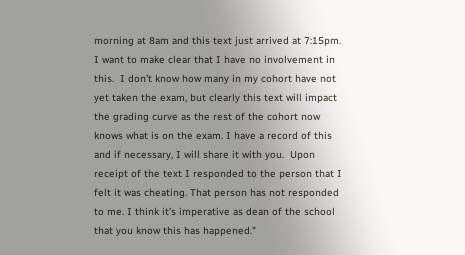morning at 8am and this text just arrived at 7:15pm.  I want to make clear that I have no involvement in this.  I don’t know how many in my cohort have not yet taken the exam, but clearly this text will impact the grading curve as the rest of the cohort now knows what is on the exam. I have a record of this and if necessary, I will share it with you.  Upon receipt of the text I responded to the person that I felt it was cheating. That person has not responded to me. I think it’s imperative as dean of the school that you know this has happened."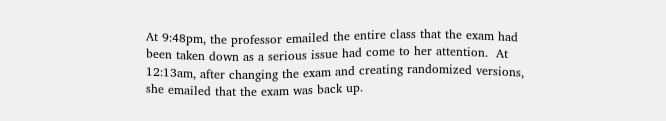At 9:48pm, the professor emailed the entire class that the exam had been taken down as a serious issue had come to her attention.  At 12:13am, after changing the exam and creating randomized versions, she emailed that the exam was back up.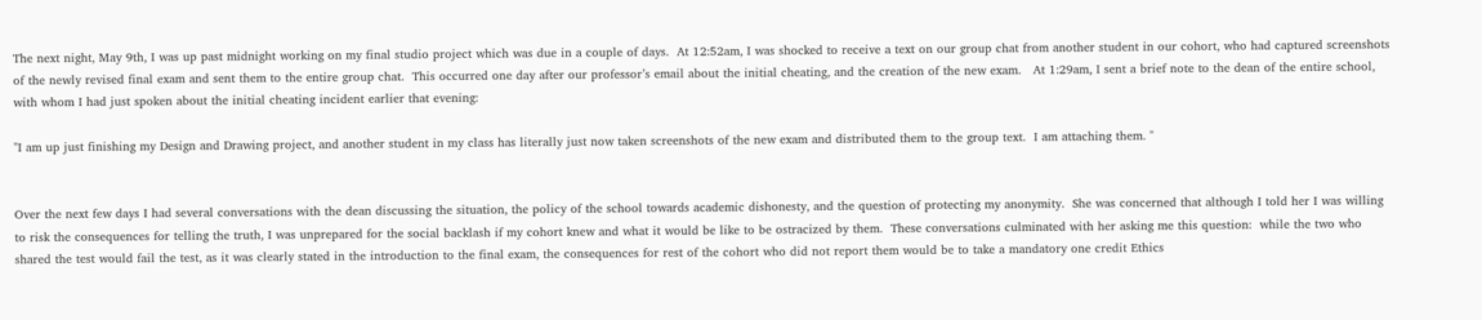The next night, May 9th, I was up past midnight working on my final studio project which was due in a couple of days.  At 12:52am, I was shocked to receive a text on our group chat from another student in our cohort, who had captured screenshots of the newly revised final exam and sent them to the entire group chat.  This occurred one day after our professor’s email about the initial cheating, and the creation of the new exam.   At 1:29am, I sent a brief note to the dean of the entire school, with whom I had just spoken about the initial cheating incident earlier that evening:

"I am up just finishing my Design and Drawing project, and another student in my class has literally just now taken screenshots of the new exam and distributed them to the group text.  I am attaching them. "


Over the next few days I had several conversations with the dean discussing the situation, the policy of the school towards academic dishonesty, and the question of protecting my anonymity.  She was concerned that although I told her I was willing to risk the consequences for telling the truth, I was unprepared for the social backlash if my cohort knew and what it would be like to be ostracized by them.  These conversations culminated with her asking me this question:  while the two who shared the test would fail the test, as it was clearly stated in the introduction to the final exam, the consequences for rest of the cohort who did not report them would be to take a mandatory one credit Ethics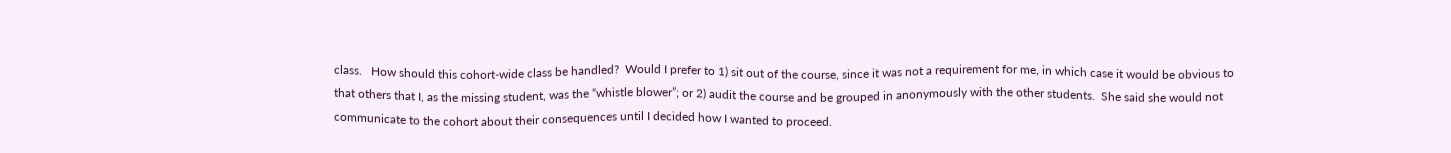class.   How should this cohort-wide class be handled?  Would I prefer to 1) sit out of the course, since it was not a requirement for me, in which case it would be obvious to that others that I, as the missing student, was the “whistle blower”; or 2) audit the course and be grouped in anonymously with the other students.  She said she would not communicate to the cohort about their consequences until I decided how I wanted to proceed.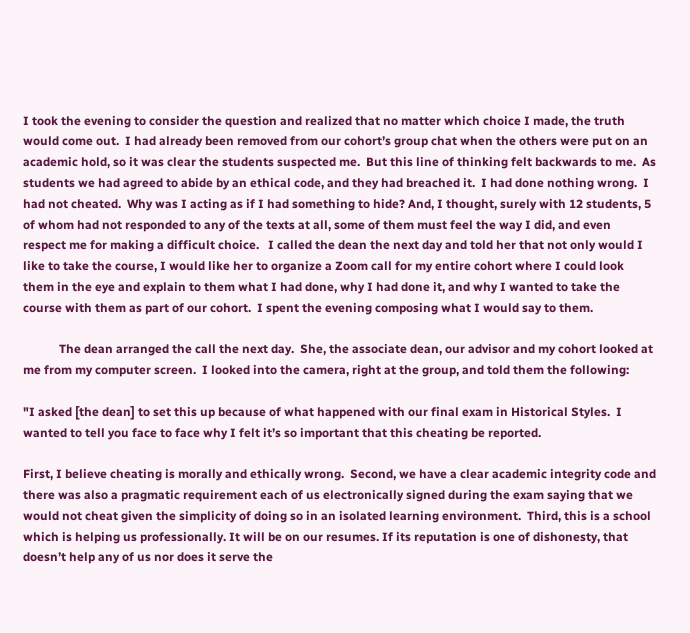I took the evening to consider the question and realized that no matter which choice I made, the truth would come out.  I had already been removed from our cohort’s group chat when the others were put on an academic hold, so it was clear the students suspected me.  But this line of thinking felt backwards to me.  As students we had agreed to abide by an ethical code, and they had breached it.  I had done nothing wrong.  I had not cheated.  Why was I acting as if I had something to hide? And, I thought, surely with 12 students, 5 of whom had not responded to any of the texts at all, some of them must feel the way I did, and even respect me for making a difficult choice.   I called the dean the next day and told her that not only would I like to take the course, I would like her to organize a Zoom call for my entire cohort where I could look them in the eye and explain to them what I had done, why I had done it, and why I wanted to take the course with them as part of our cohort.  I spent the evening composing what I would say to them.

            The dean arranged the call the next day.  She, the associate dean, our advisor and my cohort looked at me from my computer screen.  I looked into the camera, right at the group, and told them the following:

"I asked [the dean] to set this up because of what happened with our final exam in Historical Styles.  I wanted to tell you face to face why I felt it’s so important that this cheating be reported.

First, I believe cheating is morally and ethically wrong.  Second, we have a clear academic integrity code and there was also a pragmatic requirement each of us electronically signed during the exam saying that we would not cheat given the simplicity of doing so in an isolated learning environment.  Third, this is a school which is helping us professionally. It will be on our resumes. If its reputation is one of dishonesty, that doesn’t help any of us nor does it serve the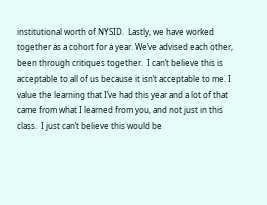institutional worth of NYSID.  Lastly, we have worked together as a cohort for a year. We’ve advised each other, been through critiques together.  I can’t believe this is acceptable to all of us because it isn’t acceptable to me. I value the learning that I’ve had this year and a lot of that came from what I learned from you, and not just in this class.  I just can’t believe this would be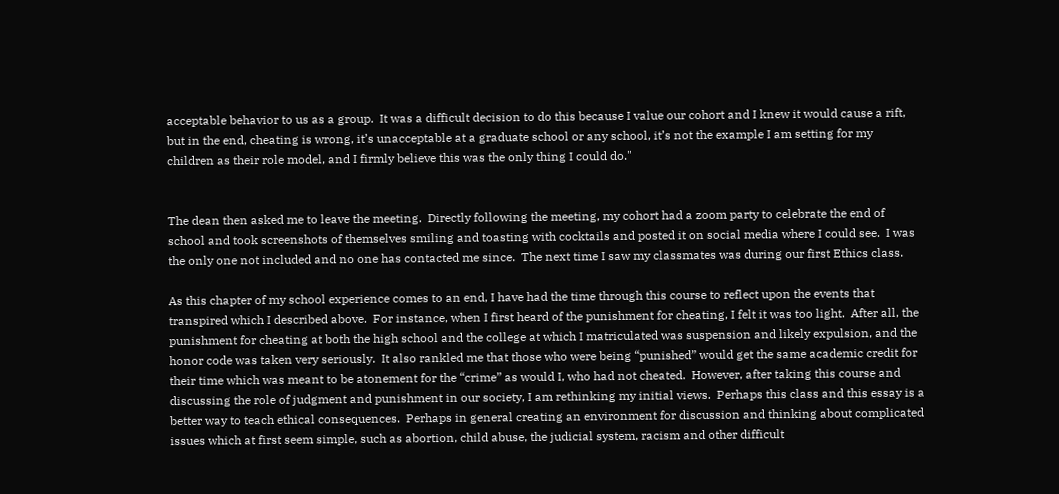acceptable behavior to us as a group.  It was a difficult decision to do this because I value our cohort and I knew it would cause a rift, but in the end, cheating is wrong, it’s unacceptable at a graduate school or any school, it’s not the example I am setting for my children as their role model, and I firmly believe this was the only thing I could do."


The dean then asked me to leave the meeting.  Directly following the meeting, my cohort had a zoom party to celebrate the end of school and took screenshots of themselves smiling and toasting with cocktails and posted it on social media where I could see.  I was the only one not included and no one has contacted me since.  The next time I saw my classmates was during our first Ethics class.

As this chapter of my school experience comes to an end, I have had the time through this course to reflect upon the events that transpired which I described above.  For instance, when I first heard of the punishment for cheating, I felt it was too light.  After all, the punishment for cheating at both the high school and the college at which I matriculated was suspension and likely expulsion, and the honor code was taken very seriously.  It also rankled me that those who were being “punished” would get the same academic credit for their time which was meant to be atonement for the “crime” as would I, who had not cheated.  However, after taking this course and discussing the role of judgment and punishment in our society, I am rethinking my initial views.  Perhaps this class and this essay is a better way to teach ethical consequences.  Perhaps in general creating an environment for discussion and thinking about complicated issues which at first seem simple, such as abortion, child abuse, the judicial system, racism and other difficult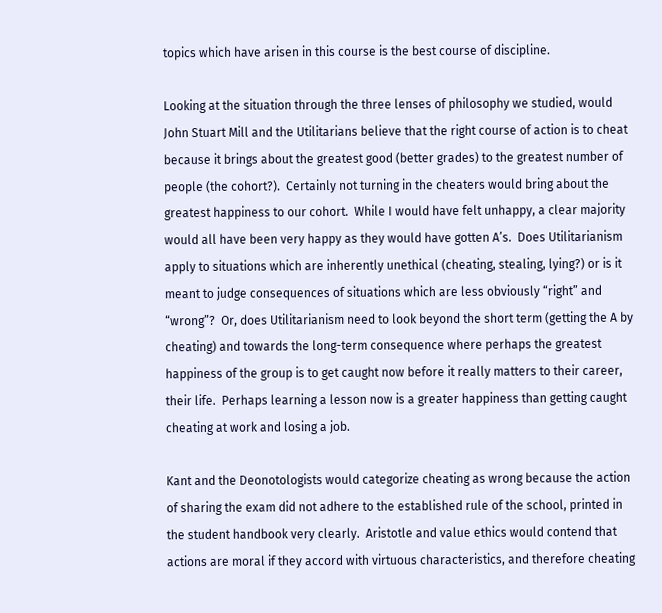topics which have arisen in this course is the best course of discipline.

Looking at the situation through the three lenses of philosophy we studied, would John Stuart Mill and the Utilitarians believe that the right course of action is to cheat because it brings about the greatest good (better grades) to the greatest number of people (the cohort?).  Certainly not turning in the cheaters would bring about the greatest happiness to our cohort.  While I would have felt unhappy, a clear majority would all have been very happy as they would have gotten A’s.  Does Utilitarianism apply to situations which are inherently unethical (cheating, stealing, lying?) or is it meant to judge consequences of situations which are less obviously “right” and “wrong”?  Or, does Utilitarianism need to look beyond the short term (getting the A by cheating) and towards the long-term consequence where perhaps the greatest happiness of the group is to get caught now before it really matters to their career, their life.  Perhaps learning a lesson now is a greater happiness than getting caught cheating at work and losing a job.

Kant and the Deonotologists would categorize cheating as wrong because the action of sharing the exam did not adhere to the established rule of the school, printed in the student handbook very clearly.  Aristotle and value ethics would contend that actions are moral if they accord with virtuous characteristics, and therefore cheating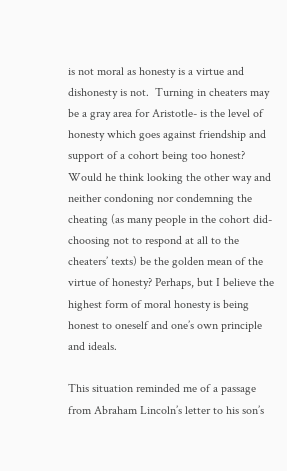is not moral as honesty is a virtue and dishonesty is not.  Turning in cheaters may be a gray area for Aristotle- is the level of honesty which goes against friendship and support of a cohort being too honest? Would he think looking the other way and neither condoning nor condemning the cheating (as many people in the cohort did- choosing not to respond at all to the cheaters’ texts) be the golden mean of the virtue of honesty? Perhaps, but I believe the highest form of moral honesty is being honest to oneself and one’s own principle and ideals.

This situation reminded me of a passage from Abraham Lincoln’s letter to his son’s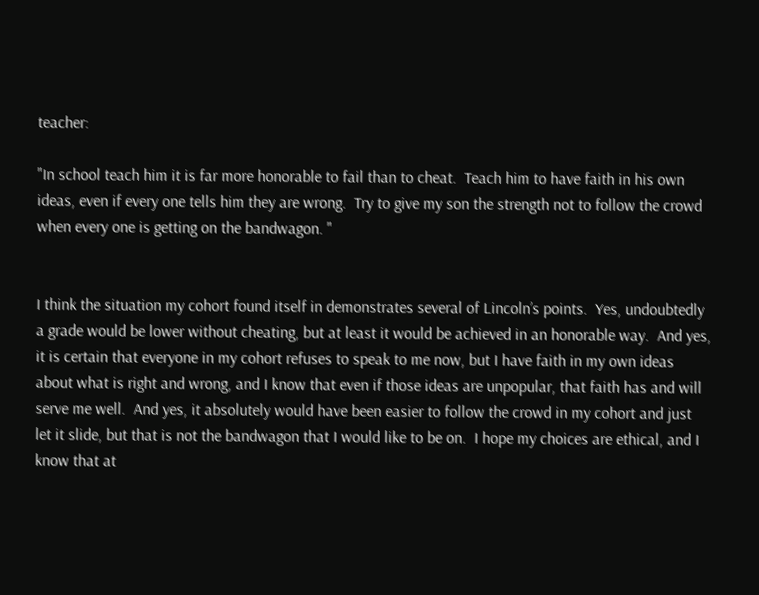teacher:

"In school teach him it is far more honorable to fail than to cheat.  Teach him to have faith in his own ideas, even if every one tells him they are wrong.  Try to give my son the strength not to follow the crowd when every one is getting on the bandwagon. "


I think the situation my cohort found itself in demonstrates several of Lincoln’s points.  Yes, undoubtedly a grade would be lower without cheating, but at least it would be achieved in an honorable way.  And yes, it is certain that everyone in my cohort refuses to speak to me now, but I have faith in my own ideas about what is right and wrong, and I know that even if those ideas are unpopular, that faith has and will serve me well.  And yes, it absolutely would have been easier to follow the crowd in my cohort and just let it slide, but that is not the bandwagon that I would like to be on.  I hope my choices are ethical, and I know that at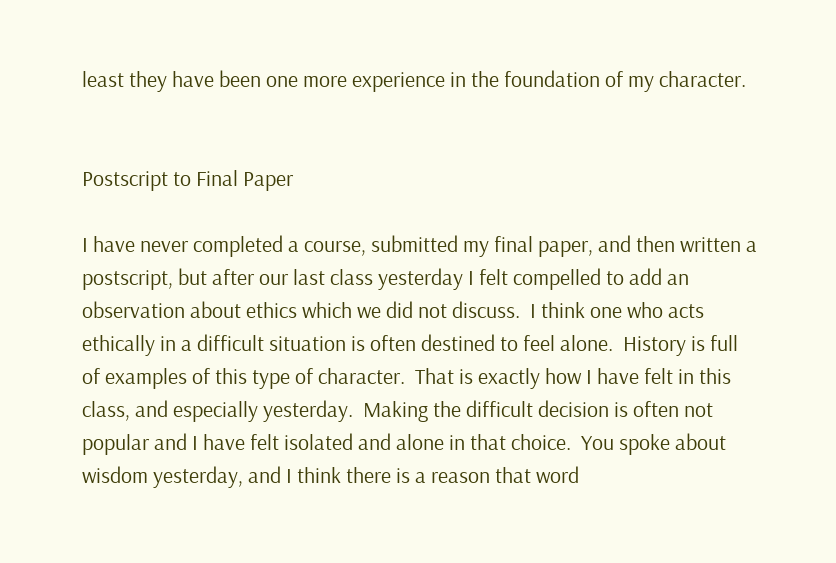least they have been one more experience in the foundation of my character.


Postscript to Final Paper

I have never completed a course, submitted my final paper, and then written a postscript, but after our last class yesterday I felt compelled to add an observation about ethics which we did not discuss.  I think one who acts ethically in a difficult situation is often destined to feel alone.  History is full of examples of this type of character.  That is exactly how I have felt in this class, and especially yesterday.  Making the difficult decision is often not popular and I have felt isolated and alone in that choice.  You spoke about wisdom yesterday, and I think there is a reason that word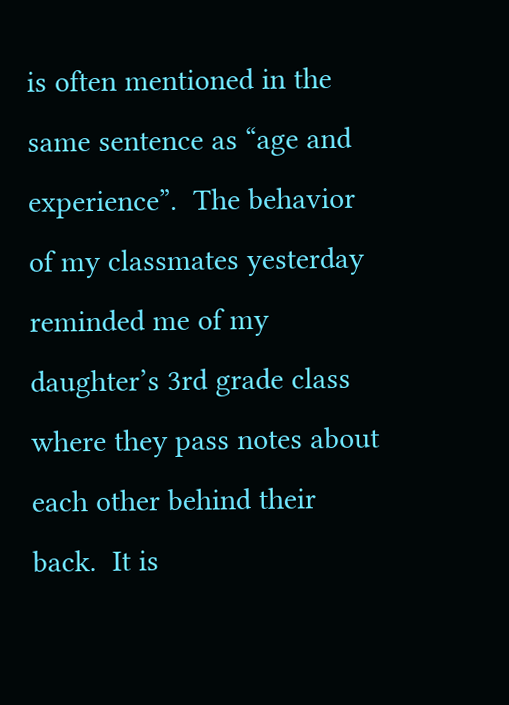is often mentioned in the same sentence as “age and experience”.  The behavior of my classmates yesterday reminded me of my daughter’s 3rd grade class where they pass notes about each other behind their back.  It is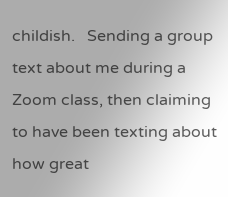childish.   Sending a group text about me during a Zoom class, then claiming to have been texting about how great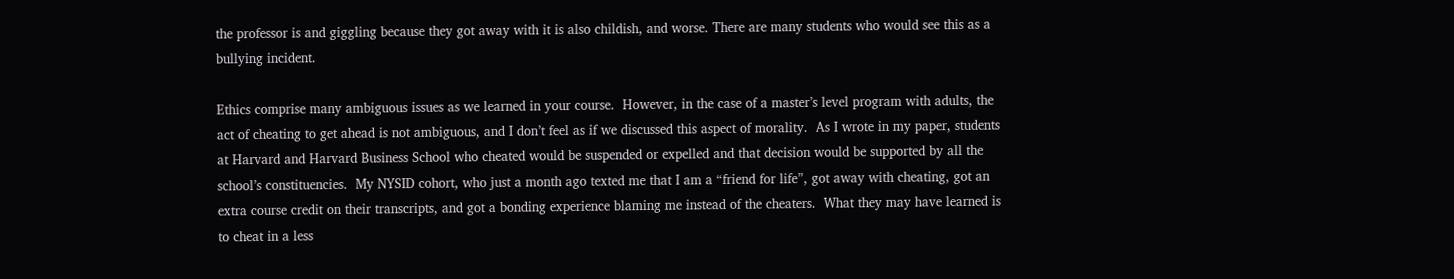the professor is and giggling because they got away with it is also childish, and worse. There are many students who would see this as a bullying incident.

Ethics comprise many ambiguous issues as we learned in your course.  However, in the case of a master’s level program with adults, the act of cheating to get ahead is not ambiguous, and I don’t feel as if we discussed this aspect of morality.  As I wrote in my paper, students at Harvard and Harvard Business School who cheated would be suspended or expelled and that decision would be supported by all the school’s constituencies.  My NYSID cohort, who just a month ago texted me that I am a “friend for life”, got away with cheating, got an extra course credit on their transcripts, and got a bonding experience blaming me instead of the cheaters.  What they may have learned is to cheat in a less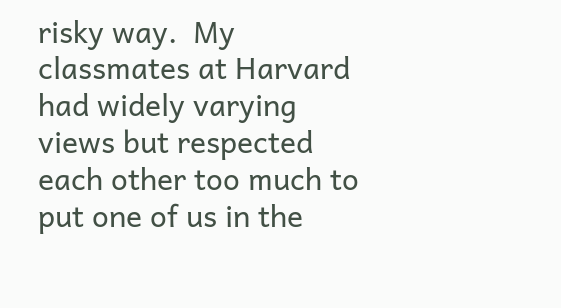risky way.  My classmates at Harvard had widely varying views but respected each other too much to put one of us in the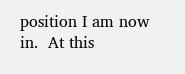position I am now in.  At this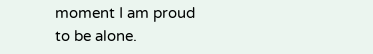moment I am proud to be alone.